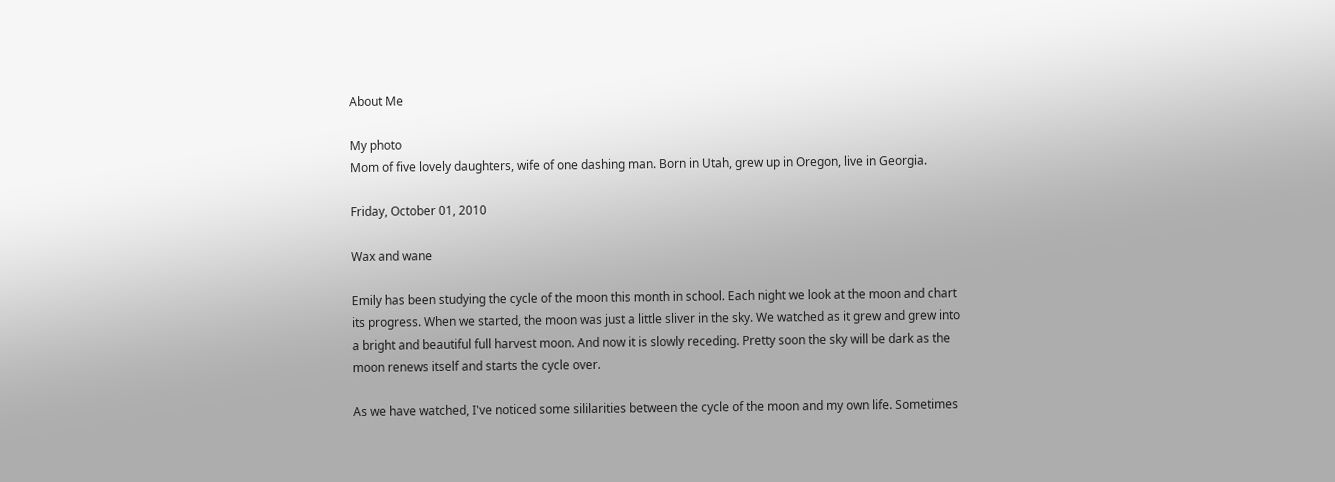About Me

My photo
Mom of five lovely daughters, wife of one dashing man. Born in Utah, grew up in Oregon, live in Georgia.

Friday, October 01, 2010

Wax and wane

Emily has been studying the cycle of the moon this month in school. Each night we look at the moon and chart its progress. When we started, the moon was just a little sliver in the sky. We watched as it grew and grew into a bright and beautiful full harvest moon. And now it is slowly receding. Pretty soon the sky will be dark as the moon renews itself and starts the cycle over.

As we have watched, I've noticed some sililarities between the cycle of the moon and my own life. Sometimes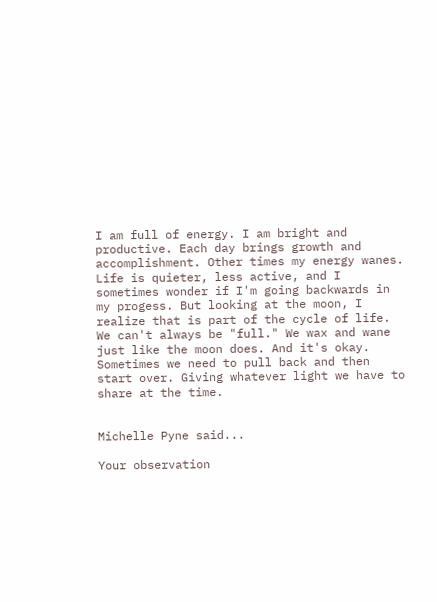I am full of energy. I am bright and productive. Each day brings growth and accomplishment. Other times my energy wanes. Life is quieter, less active, and I sometimes wonder if I'm going backwards in my progess. But looking at the moon, I realize that is part of the cycle of life. We can't always be "full." We wax and wane just like the moon does. And it's okay. Sometimes we need to pull back and then start over. Giving whatever light we have to share at the time.


Michelle Pyne said...

Your observation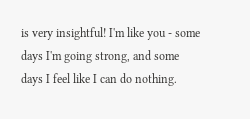is very insightful! I'm like you - some days I'm going strong, and some days I feel like I can do nothing.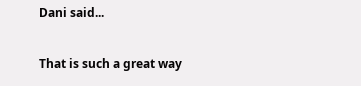Dani said...

That is such a great way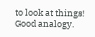to look at things! Good analogy.